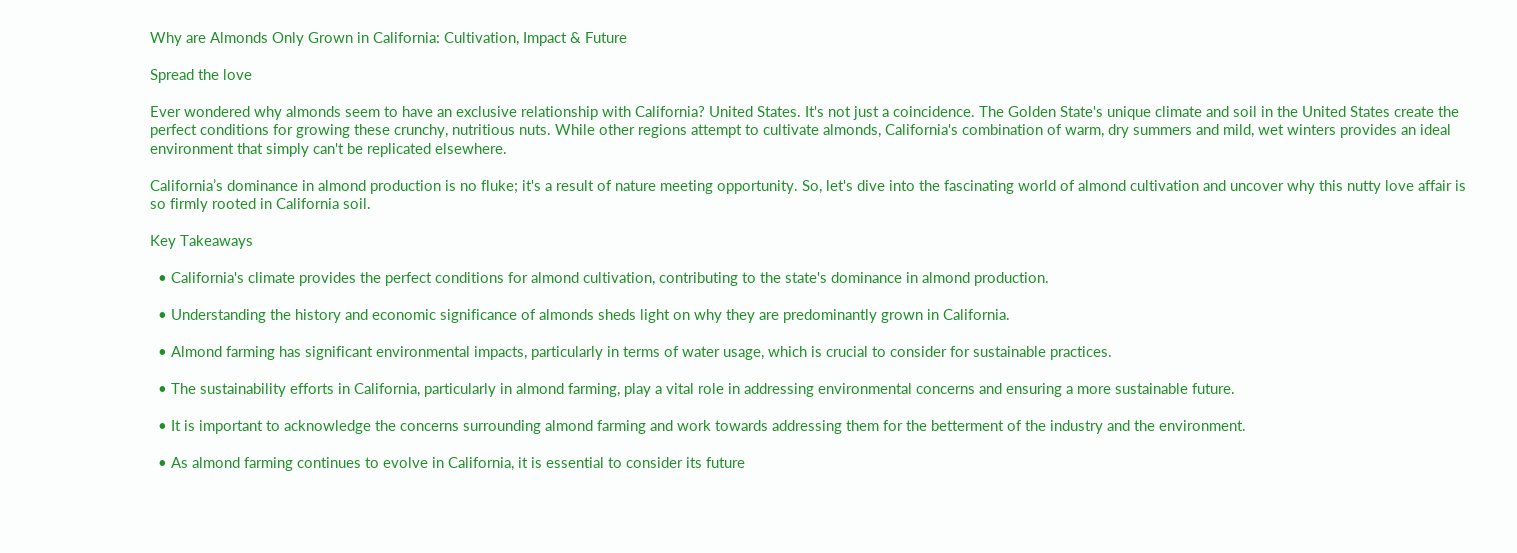Why are Almonds Only Grown in California: Cultivation, Impact & Future

Spread the love

Ever wondered why almonds seem to have an exclusive relationship with California? United States. It's not just a coincidence. The Golden State's unique climate and soil in the United States create the perfect conditions for growing these crunchy, nutritious nuts. While other regions attempt to cultivate almonds, California's combination of warm, dry summers and mild, wet winters provides an ideal environment that simply can't be replicated elsewhere.

California’s dominance in almond production is no fluke; it's a result of nature meeting opportunity. So, let's dive into the fascinating world of almond cultivation and uncover why this nutty love affair is so firmly rooted in California soil.

Key Takeaways

  • California's climate provides the perfect conditions for almond cultivation, contributing to the state's dominance in almond production.

  • Understanding the history and economic significance of almonds sheds light on why they are predominantly grown in California.

  • Almond farming has significant environmental impacts, particularly in terms of water usage, which is crucial to consider for sustainable practices.

  • The sustainability efforts in California, particularly in almond farming, play a vital role in addressing environmental concerns and ensuring a more sustainable future.

  • It is important to acknowledge the concerns surrounding almond farming and work towards addressing them for the betterment of the industry and the environment.

  • As almond farming continues to evolve in California, it is essential to consider its future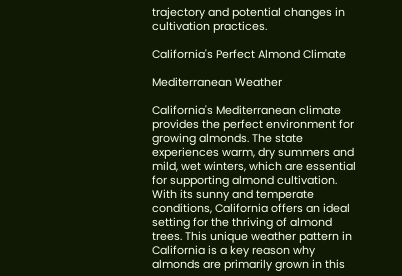trajectory and potential changes in cultivation practices.

California's Perfect Almond Climate

Mediterranean Weather

California's Mediterranean climate provides the perfect environment for growing almonds. The state experiences warm, dry summers and mild, wet winters, which are essential for supporting almond cultivation. With its sunny and temperate conditions, California offers an ideal setting for the thriving of almond trees. This unique weather pattern in California is a key reason why almonds are primarily grown in this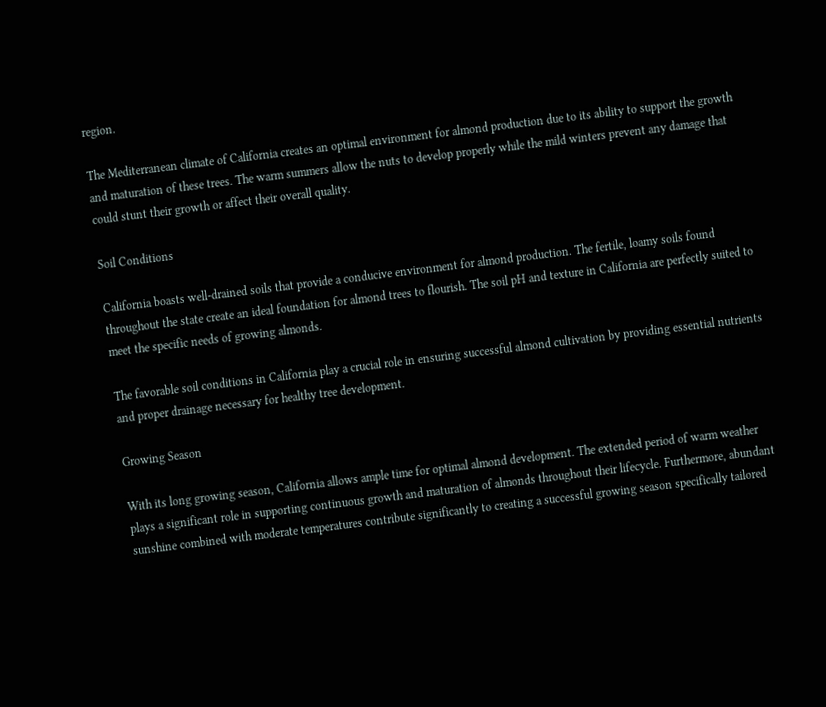region.

The Mediterranean climate of California creates an optimal environment for almond production due to its ability to support the growth and maturation of these trees. The warm summers allow the nuts to develop properly while the mild winters prevent any damage that could stunt their growth or affect their overall quality.

Soil Conditions

California boasts well-drained soils that provide a conducive environment for almond production. The fertile, loamy soils found throughout the state create an ideal foundation for almond trees to flourish. The soil pH and texture in California are perfectly suited to meet the specific needs of growing almonds.

The favorable soil conditions in California play a crucial role in ensuring successful almond cultivation by providing essential nutrients and proper drainage necessary for healthy tree development.

Growing Season

With its long growing season, California allows ample time for optimal almond development. The extended period of warm weather plays a significant role in supporting continuous growth and maturation of almonds throughout their lifecycle. Furthermore, abundant sunshine combined with moderate temperatures contribute significantly to creating a successful growing season specifically tailored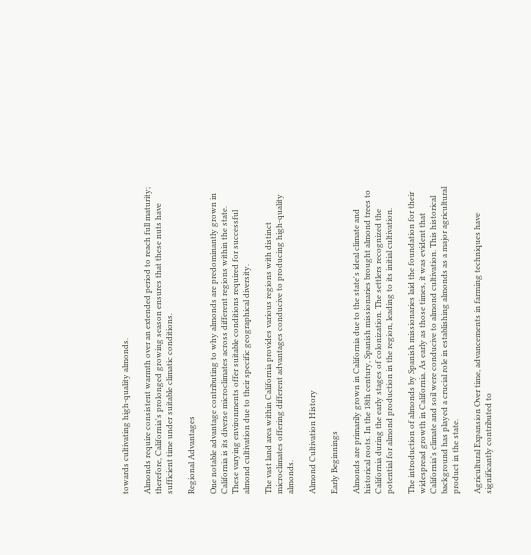towards cultivating high-quality almonds.

Almonds require consistent warmth over an extended period to reach full maturity; therefore, California's prolonged growing season ensures that these nuts have sufficient time under suitable climatic conditions.

Regional Advantages

One notable advantage contributing to why almonds are predominantly grown in California is its diverse microclimates across different regions within the state. These varying environments offer suitable conditions required for successful almond cultivation due to their specific geographical diversity.

The vast land area within California provides various regions with distinct microclimates offering different advantages conducive to producing high-quality almonds.

Almond Cultivation History

Early Beginnings

Almonds are primarily grown in California due to the state's ideal climate and historical roots. In the 18th century, Spanish missionaries brought almond trees to California during the early stages of colonization. The settlers recognized the potential for almond production in the region, leading to its initial cultivation.

The introduction of almonds by Spanish missionaries laid the foundation for their widespread growth in California. As early as those times, it was evident that California's climate and soil were conducive to almond cultivation. This historical background has played a crucial role in establishing almonds as a major agricultural product in the state.

Agricultural Expansion Over time, advancements in farming techniques have significantly contributed to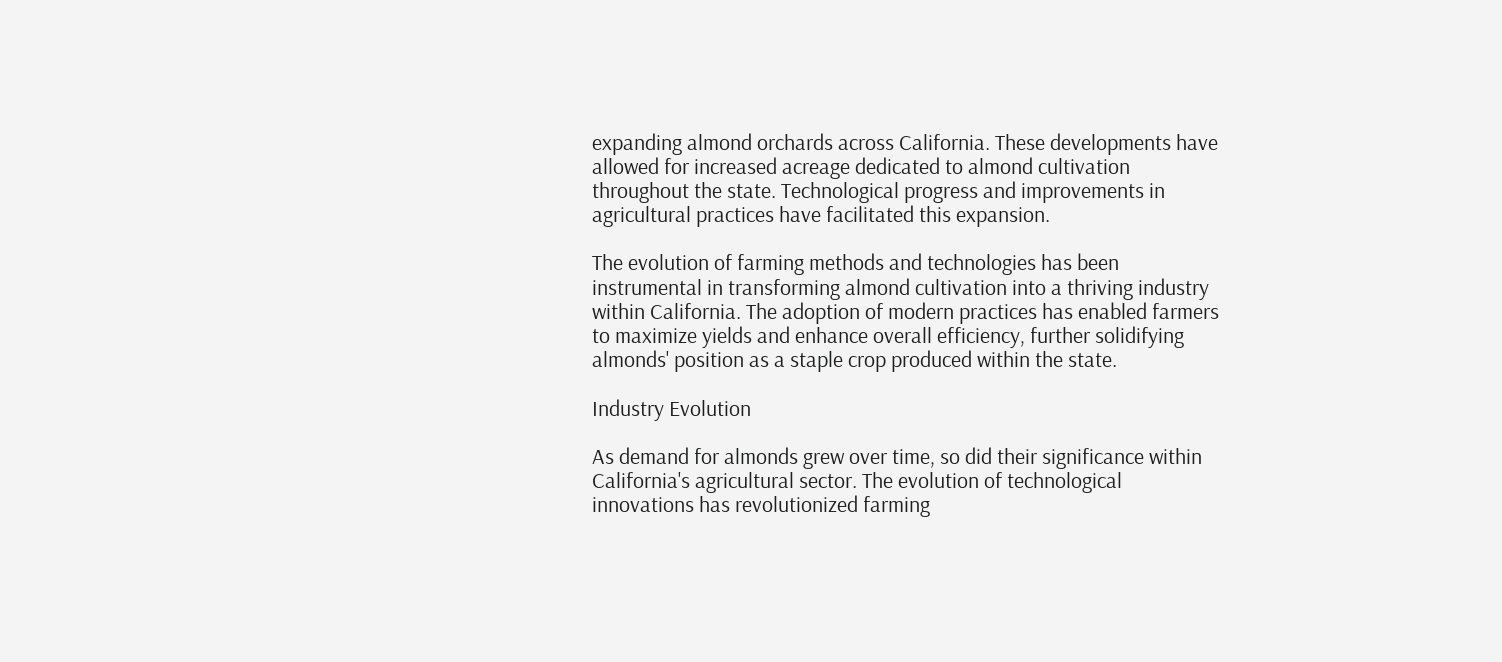expanding almond orchards across California. These developments have allowed for increased acreage dedicated to almond cultivation throughout the state. Technological progress and improvements in agricultural practices have facilitated this expansion.

The evolution of farming methods and technologies has been instrumental in transforming almond cultivation into a thriving industry within California. The adoption of modern practices has enabled farmers to maximize yields and enhance overall efficiency, further solidifying almonds' position as a staple crop produced within the state.

Industry Evolution

As demand for almonds grew over time, so did their significance within California's agricultural sector. The evolution of technological innovations has revolutionized farming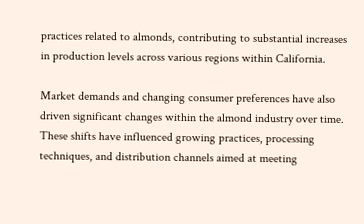practices related to almonds, contributing to substantial increases in production levels across various regions within California.

Market demands and changing consumer preferences have also driven significant changes within the almond industry over time. These shifts have influenced growing practices, processing techniques, and distribution channels aimed at meeting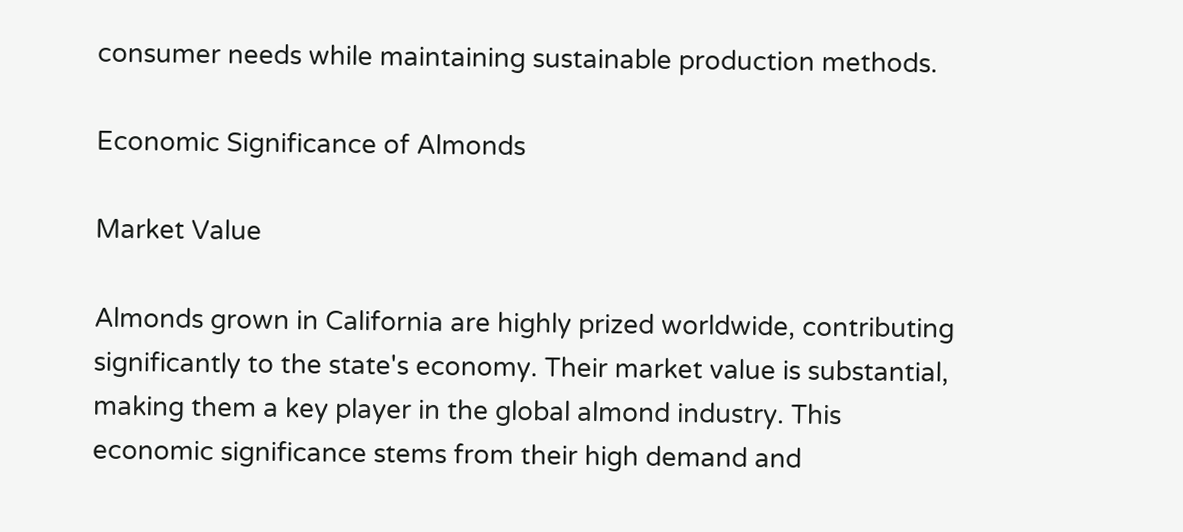consumer needs while maintaining sustainable production methods.

Economic Significance of Almonds

Market Value

Almonds grown in California are highly prized worldwide, contributing significantly to the state's economy. Their market value is substantial, making them a key player in the global almond industry. This economic significance stems from their high demand and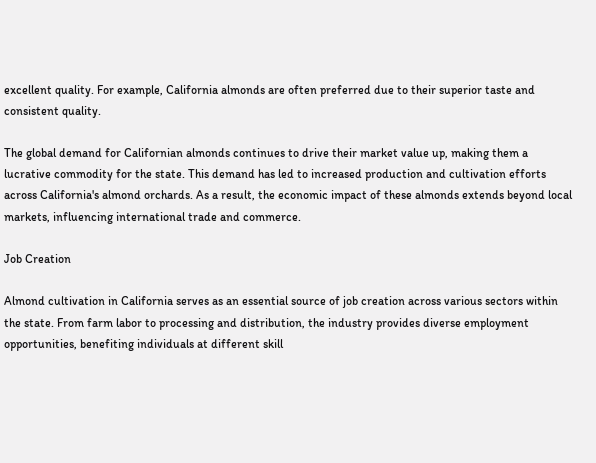excellent quality. For example, California almonds are often preferred due to their superior taste and consistent quality.

The global demand for Californian almonds continues to drive their market value up, making them a lucrative commodity for the state. This demand has led to increased production and cultivation efforts across California's almond orchards. As a result, the economic impact of these almonds extends beyond local markets, influencing international trade and commerce.

Job Creation

Almond cultivation in California serves as an essential source of job creation across various sectors within the state. From farm labor to processing and distribution, the industry provides diverse employment opportunities, benefiting individuals at different skill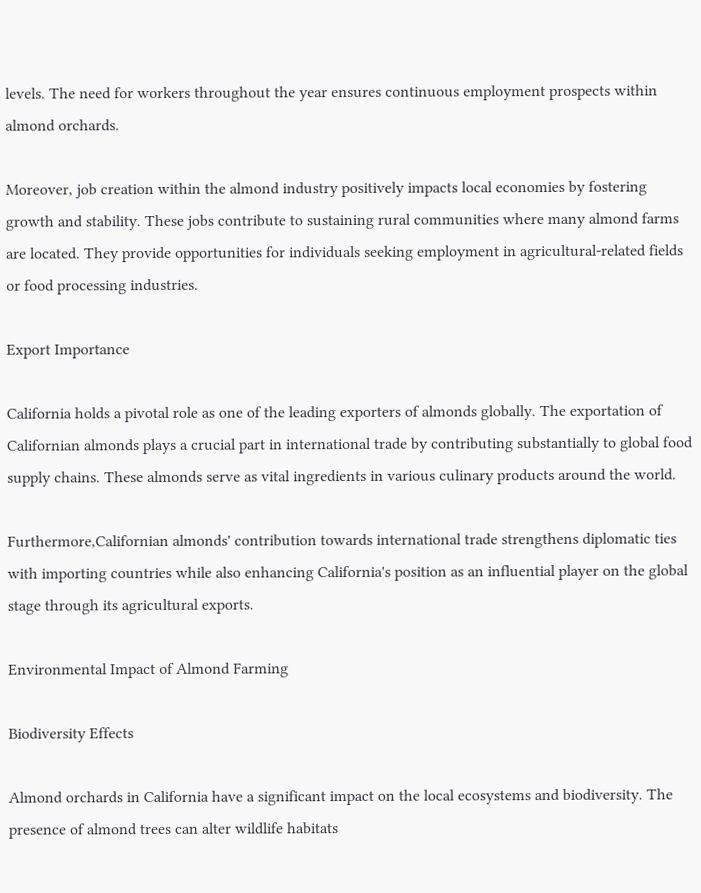levels. The need for workers throughout the year ensures continuous employment prospects within almond orchards.

Moreover, job creation within the almond industry positively impacts local economies by fostering growth and stability. These jobs contribute to sustaining rural communities where many almond farms are located. They provide opportunities for individuals seeking employment in agricultural-related fields or food processing industries.

Export Importance

California holds a pivotal role as one of the leading exporters of almonds globally. The exportation of Californian almonds plays a crucial part in international trade by contributing substantially to global food supply chains. These almonds serve as vital ingredients in various culinary products around the world.

Furthermore,Californian almonds' contribution towards international trade strengthens diplomatic ties with importing countries while also enhancing California's position as an influential player on the global stage through its agricultural exports.

Environmental Impact of Almond Farming

Biodiversity Effects

Almond orchards in California have a significant impact on the local ecosystems and biodiversity. The presence of almond trees can alter wildlife habitats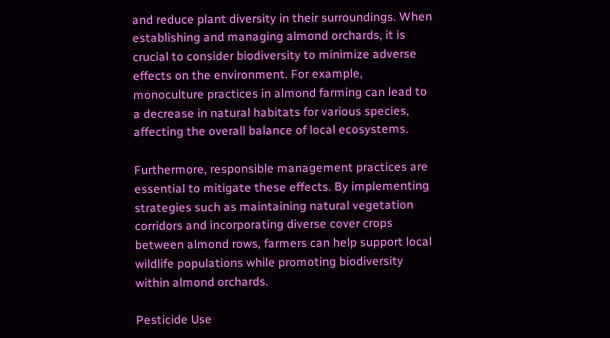and reduce plant diversity in their surroundings. When establishing and managing almond orchards, it is crucial to consider biodiversity to minimize adverse effects on the environment. For example, monoculture practices in almond farming can lead to a decrease in natural habitats for various species, affecting the overall balance of local ecosystems.

Furthermore, responsible management practices are essential to mitigate these effects. By implementing strategies such as maintaining natural vegetation corridors and incorporating diverse cover crops between almond rows, farmers can help support local wildlife populations while promoting biodiversity within almond orchards.

Pesticide Use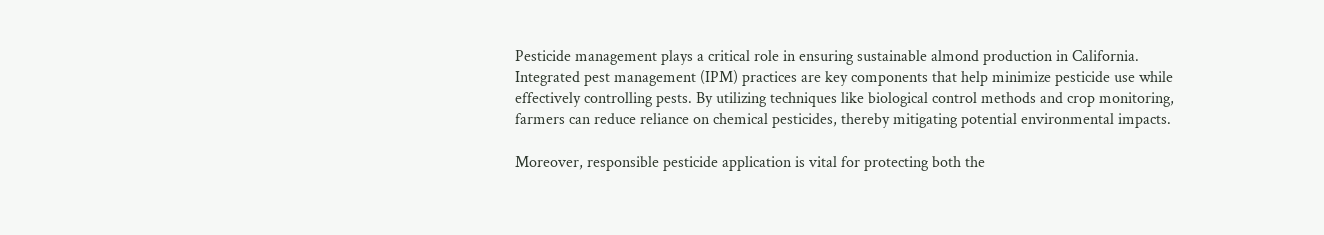Pesticide management plays a critical role in ensuring sustainable almond production in California. Integrated pest management (IPM) practices are key components that help minimize pesticide use while effectively controlling pests. By utilizing techniques like biological control methods and crop monitoring, farmers can reduce reliance on chemical pesticides, thereby mitigating potential environmental impacts.

Moreover, responsible pesticide application is vital for protecting both the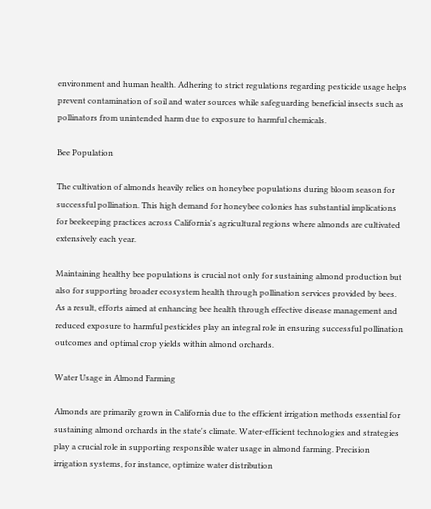environment and human health. Adhering to strict regulations regarding pesticide usage helps prevent contamination of soil and water sources while safeguarding beneficial insects such as pollinators from unintended harm due to exposure to harmful chemicals.

Bee Population

The cultivation of almonds heavily relies on honeybee populations during bloom season for successful pollination. This high demand for honeybee colonies has substantial implications for beekeeping practices across California's agricultural regions where almonds are cultivated extensively each year.

Maintaining healthy bee populations is crucial not only for sustaining almond production but also for supporting broader ecosystem health through pollination services provided by bees. As a result, efforts aimed at enhancing bee health through effective disease management and reduced exposure to harmful pesticides play an integral role in ensuring successful pollination outcomes and optimal crop yields within almond orchards.

Water Usage in Almond Farming

Almonds are primarily grown in California due to the efficient irrigation methods essential for sustaining almond orchards in the state's climate. Water-efficient technologies and strategies play a crucial role in supporting responsible water usage in almond farming. Precision irrigation systems, for instance, optimize water distribution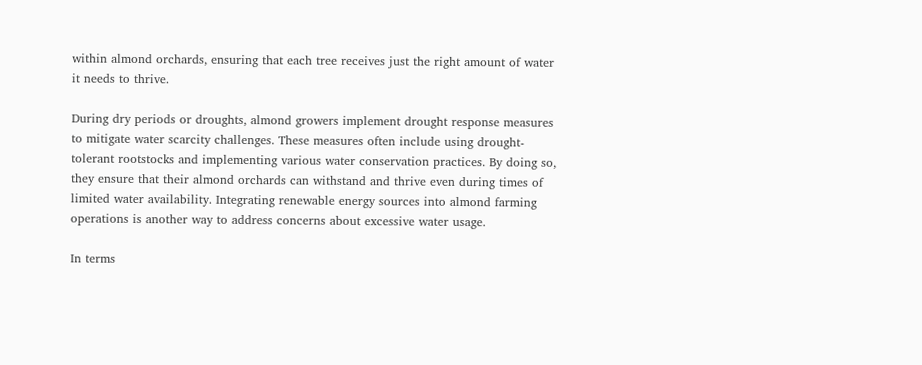within almond orchards, ensuring that each tree receives just the right amount of water it needs to thrive.

During dry periods or droughts, almond growers implement drought response measures to mitigate water scarcity challenges. These measures often include using drought-tolerant rootstocks and implementing various water conservation practices. By doing so, they ensure that their almond orchards can withstand and thrive even during times of limited water availability. Integrating renewable energy sources into almond farming operations is another way to address concerns about excessive water usage.

In terms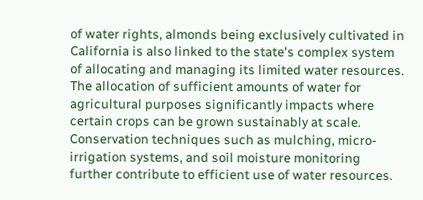of water rights, almonds being exclusively cultivated in California is also linked to the state's complex system of allocating and managing its limited water resources. The allocation of sufficient amounts of water for agricultural purposes significantly impacts where certain crops can be grown sustainably at scale. Conservation techniques such as mulching, micro-irrigation systems, and soil moisture monitoring further contribute to efficient use of water resources.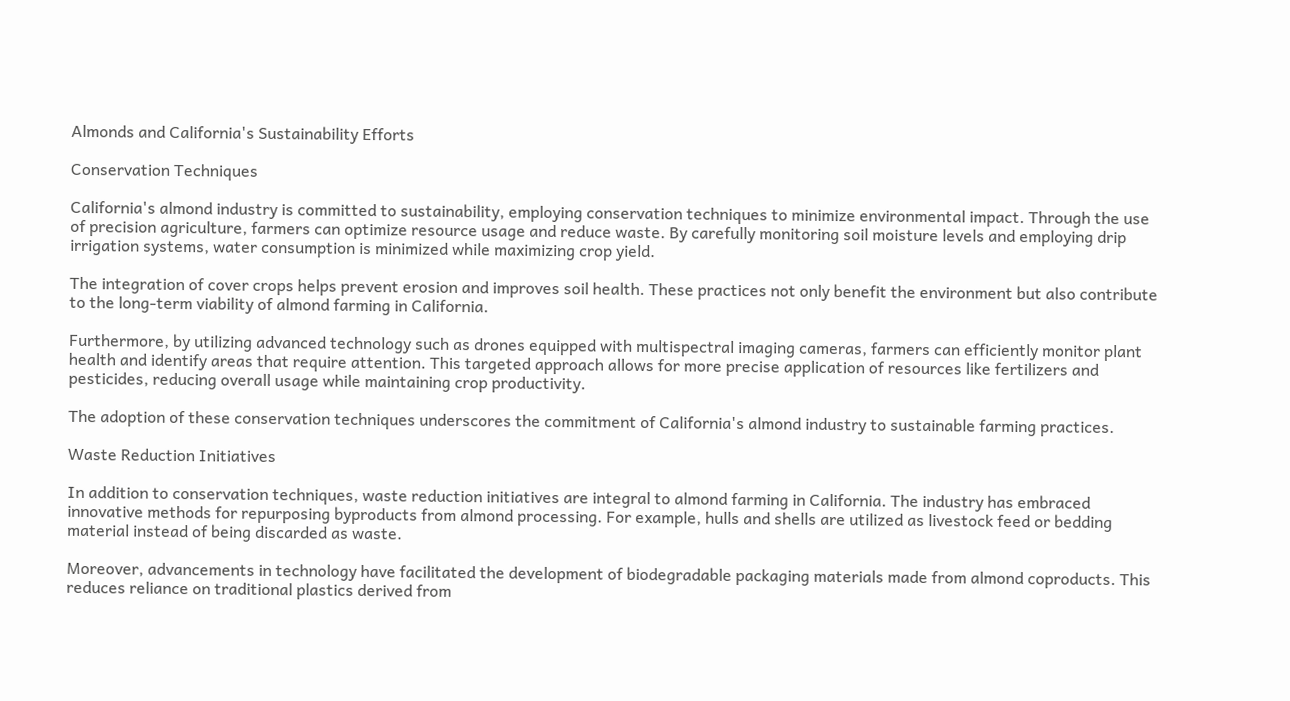Almonds and California's Sustainability Efforts

Conservation Techniques

California's almond industry is committed to sustainability, employing conservation techniques to minimize environmental impact. Through the use of precision agriculture, farmers can optimize resource usage and reduce waste. By carefully monitoring soil moisture levels and employing drip irrigation systems, water consumption is minimized while maximizing crop yield.

The integration of cover crops helps prevent erosion and improves soil health. These practices not only benefit the environment but also contribute to the long-term viability of almond farming in California.

Furthermore, by utilizing advanced technology such as drones equipped with multispectral imaging cameras, farmers can efficiently monitor plant health and identify areas that require attention. This targeted approach allows for more precise application of resources like fertilizers and pesticides, reducing overall usage while maintaining crop productivity.

The adoption of these conservation techniques underscores the commitment of California's almond industry to sustainable farming practices.

Waste Reduction Initiatives

In addition to conservation techniques, waste reduction initiatives are integral to almond farming in California. The industry has embraced innovative methods for repurposing byproducts from almond processing. For example, hulls and shells are utilized as livestock feed or bedding material instead of being discarded as waste.

Moreover, advancements in technology have facilitated the development of biodegradable packaging materials made from almond coproducts. This reduces reliance on traditional plastics derived from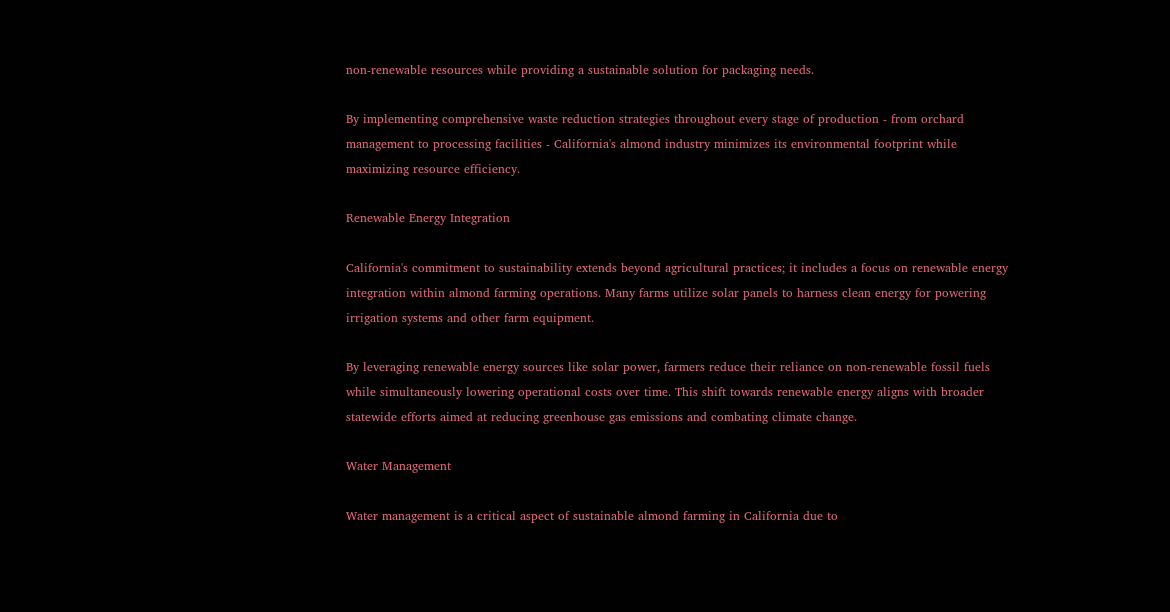non-renewable resources while providing a sustainable solution for packaging needs.

By implementing comprehensive waste reduction strategies throughout every stage of production - from orchard management to processing facilities - California's almond industry minimizes its environmental footprint while maximizing resource efficiency.

Renewable Energy Integration

California's commitment to sustainability extends beyond agricultural practices; it includes a focus on renewable energy integration within almond farming operations. Many farms utilize solar panels to harness clean energy for powering irrigation systems and other farm equipment.

By leveraging renewable energy sources like solar power, farmers reduce their reliance on non-renewable fossil fuels while simultaneously lowering operational costs over time. This shift towards renewable energy aligns with broader statewide efforts aimed at reducing greenhouse gas emissions and combating climate change.

Water Management

Water management is a critical aspect of sustainable almond farming in California due to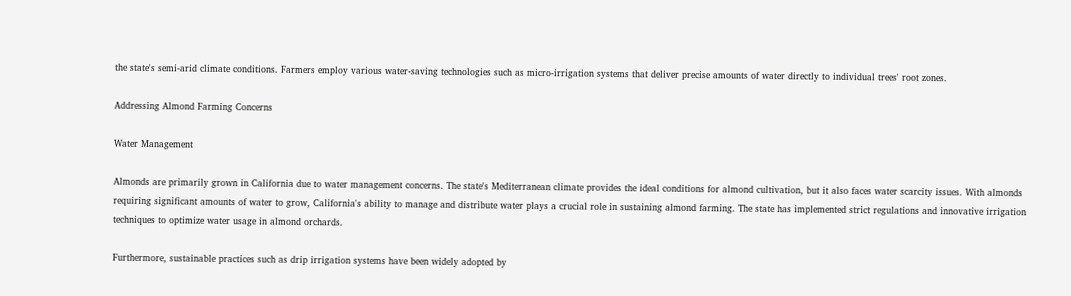the state's semi-arid climate conditions. Farmers employ various water-saving technologies such as micro-irrigation systems that deliver precise amounts of water directly to individual trees' root zones.

Addressing Almond Farming Concerns

Water Management

Almonds are primarily grown in California due to water management concerns. The state's Mediterranean climate provides the ideal conditions for almond cultivation, but it also faces water scarcity issues. With almonds requiring significant amounts of water to grow, California's ability to manage and distribute water plays a crucial role in sustaining almond farming. The state has implemented strict regulations and innovative irrigation techniques to optimize water usage in almond orchards.

Furthermore, sustainable practices such as drip irrigation systems have been widely adopted by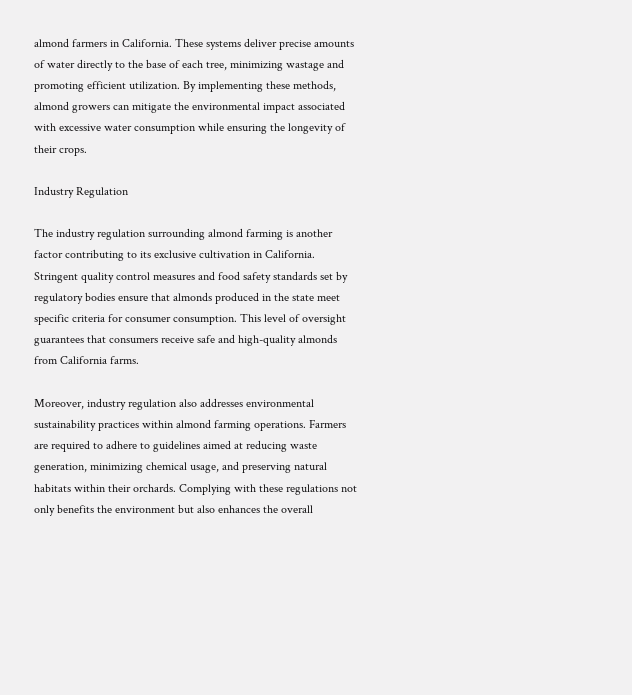almond farmers in California. These systems deliver precise amounts of water directly to the base of each tree, minimizing wastage and promoting efficient utilization. By implementing these methods, almond growers can mitigate the environmental impact associated with excessive water consumption while ensuring the longevity of their crops.

Industry Regulation

The industry regulation surrounding almond farming is another factor contributing to its exclusive cultivation in California. Stringent quality control measures and food safety standards set by regulatory bodies ensure that almonds produced in the state meet specific criteria for consumer consumption. This level of oversight guarantees that consumers receive safe and high-quality almonds from California farms.

Moreover, industry regulation also addresses environmental sustainability practices within almond farming operations. Farmers are required to adhere to guidelines aimed at reducing waste generation, minimizing chemical usage, and preserving natural habitats within their orchards. Complying with these regulations not only benefits the environment but also enhances the overall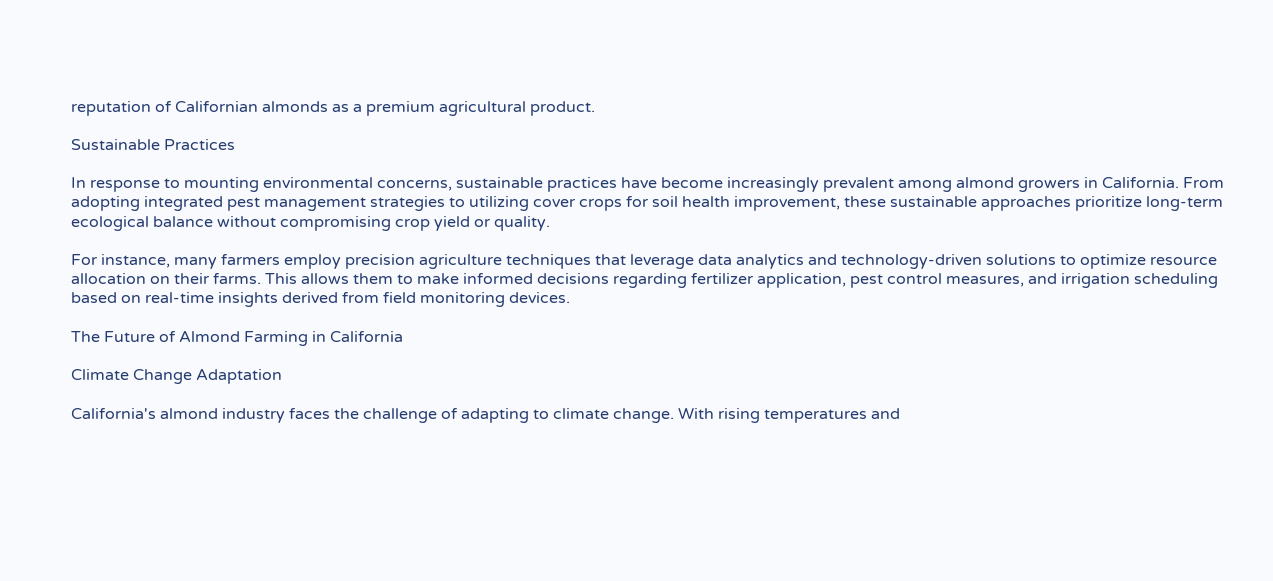reputation of Californian almonds as a premium agricultural product.

Sustainable Practices

In response to mounting environmental concerns, sustainable practices have become increasingly prevalent among almond growers in California. From adopting integrated pest management strategies to utilizing cover crops for soil health improvement, these sustainable approaches prioritize long-term ecological balance without compromising crop yield or quality.

For instance, many farmers employ precision agriculture techniques that leverage data analytics and technology-driven solutions to optimize resource allocation on their farms. This allows them to make informed decisions regarding fertilizer application, pest control measures, and irrigation scheduling based on real-time insights derived from field monitoring devices.

The Future of Almond Farming in California

Climate Change Adaptation

California's almond industry faces the challenge of adapting to climate change. With rising temperatures and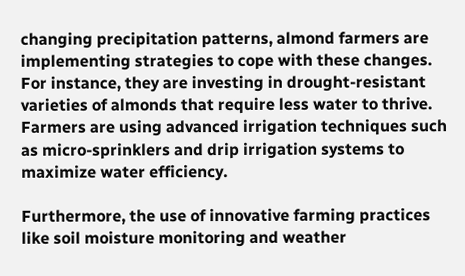changing precipitation patterns, almond farmers are implementing strategies to cope with these changes. For instance, they are investing in drought-resistant varieties of almonds that require less water to thrive. Farmers are using advanced irrigation techniques such as micro-sprinklers and drip irrigation systems to maximize water efficiency.

Furthermore, the use of innovative farming practices like soil moisture monitoring and weather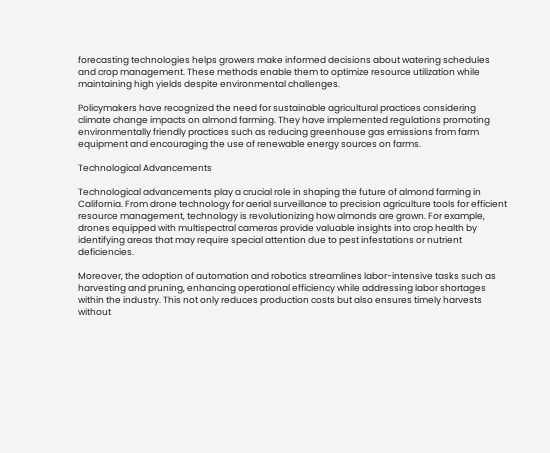forecasting technologies helps growers make informed decisions about watering schedules and crop management. These methods enable them to optimize resource utilization while maintaining high yields despite environmental challenges.

Policymakers have recognized the need for sustainable agricultural practices considering climate change impacts on almond farming. They have implemented regulations promoting environmentally friendly practices such as reducing greenhouse gas emissions from farm equipment and encouraging the use of renewable energy sources on farms.

Technological Advancements

Technological advancements play a crucial role in shaping the future of almond farming in California. From drone technology for aerial surveillance to precision agriculture tools for efficient resource management, technology is revolutionizing how almonds are grown. For example, drones equipped with multispectral cameras provide valuable insights into crop health by identifying areas that may require special attention due to pest infestations or nutrient deficiencies.

Moreover, the adoption of automation and robotics streamlines labor-intensive tasks such as harvesting and pruning, enhancing operational efficiency while addressing labor shortages within the industry. This not only reduces production costs but also ensures timely harvests without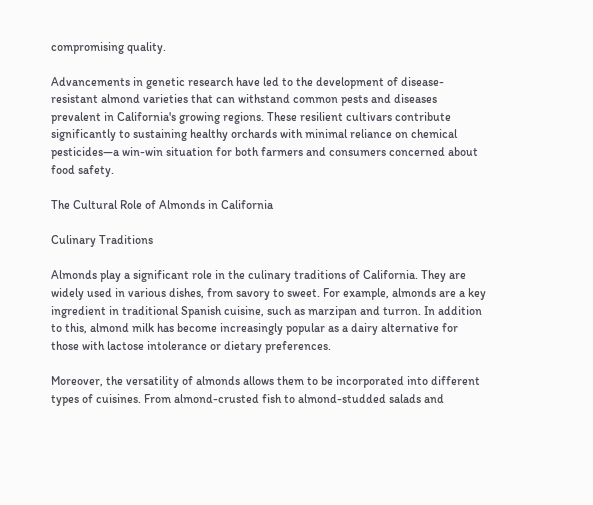compromising quality.

Advancements in genetic research have led to the development of disease-resistant almond varieties that can withstand common pests and diseases prevalent in California's growing regions. These resilient cultivars contribute significantly to sustaining healthy orchards with minimal reliance on chemical pesticides—a win-win situation for both farmers and consumers concerned about food safety.

The Cultural Role of Almonds in California

Culinary Traditions

Almonds play a significant role in the culinary traditions of California. They are widely used in various dishes, from savory to sweet. For example, almonds are a key ingredient in traditional Spanish cuisine, such as marzipan and turron. In addition to this, almond milk has become increasingly popular as a dairy alternative for those with lactose intolerance or dietary preferences.

Moreover, the versatility of almonds allows them to be incorporated into different types of cuisines. From almond-crusted fish to almond-studded salads and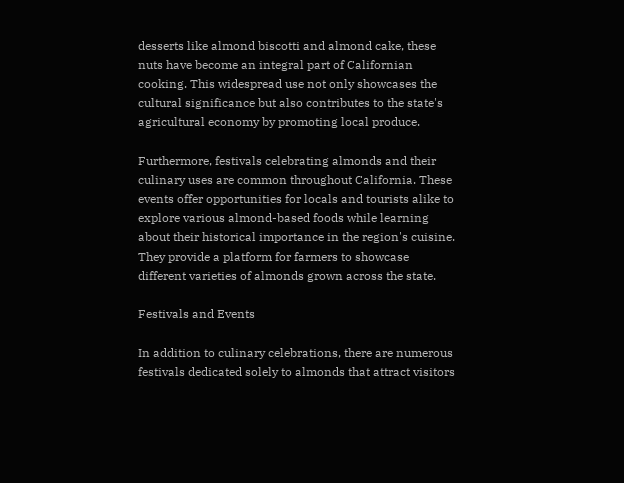desserts like almond biscotti and almond cake, these nuts have become an integral part of Californian cooking. This widespread use not only showcases the cultural significance but also contributes to the state's agricultural economy by promoting local produce.

Furthermore, festivals celebrating almonds and their culinary uses are common throughout California. These events offer opportunities for locals and tourists alike to explore various almond-based foods while learning about their historical importance in the region's cuisine. They provide a platform for farmers to showcase different varieties of almonds grown across the state.

Festivals and Events

In addition to culinary celebrations, there are numerous festivals dedicated solely to almonds that attract visitors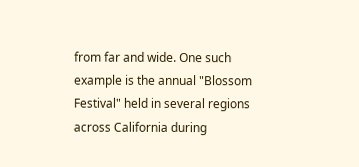from far and wide. One such example is the annual "Blossom Festival" held in several regions across California during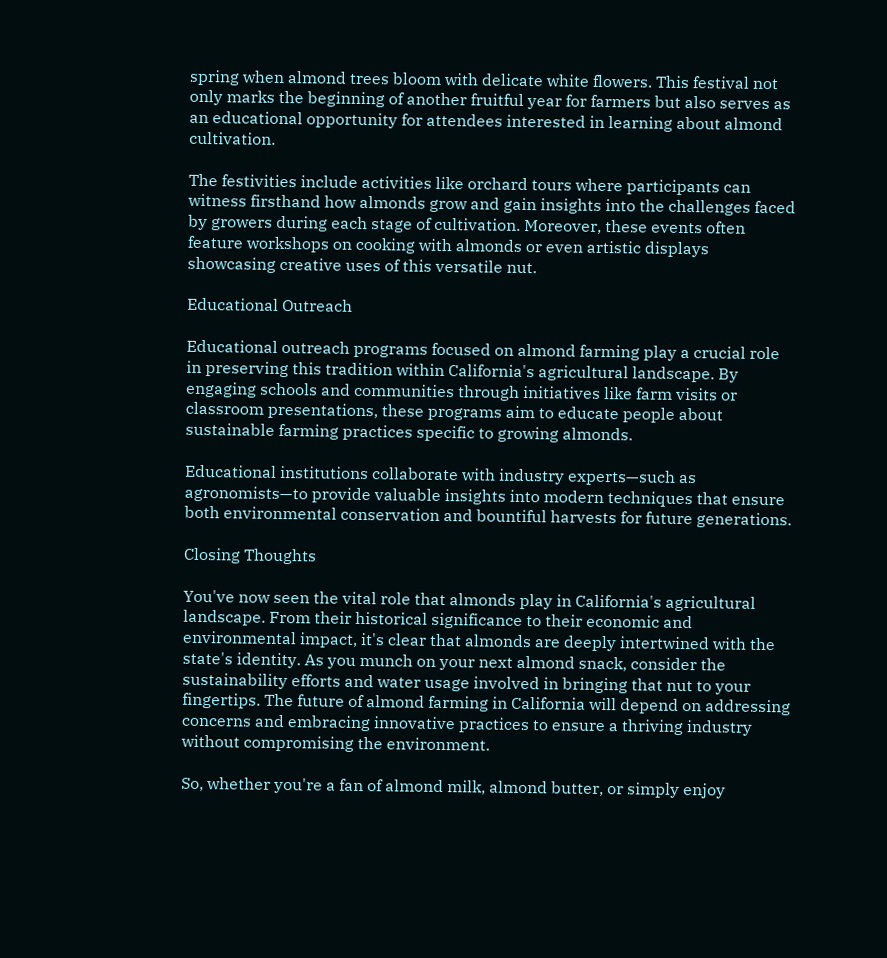spring when almond trees bloom with delicate white flowers. This festival not only marks the beginning of another fruitful year for farmers but also serves as an educational opportunity for attendees interested in learning about almond cultivation.

The festivities include activities like orchard tours where participants can witness firsthand how almonds grow and gain insights into the challenges faced by growers during each stage of cultivation. Moreover, these events often feature workshops on cooking with almonds or even artistic displays showcasing creative uses of this versatile nut.

Educational Outreach

Educational outreach programs focused on almond farming play a crucial role in preserving this tradition within California's agricultural landscape. By engaging schools and communities through initiatives like farm visits or classroom presentations, these programs aim to educate people about sustainable farming practices specific to growing almonds.

Educational institutions collaborate with industry experts—such as agronomists—to provide valuable insights into modern techniques that ensure both environmental conservation and bountiful harvests for future generations.

Closing Thoughts

You've now seen the vital role that almonds play in California's agricultural landscape. From their historical significance to their economic and environmental impact, it's clear that almonds are deeply intertwined with the state's identity. As you munch on your next almond snack, consider the sustainability efforts and water usage involved in bringing that nut to your fingertips. The future of almond farming in California will depend on addressing concerns and embracing innovative practices to ensure a thriving industry without compromising the environment.

So, whether you're a fan of almond milk, almond butter, or simply enjoy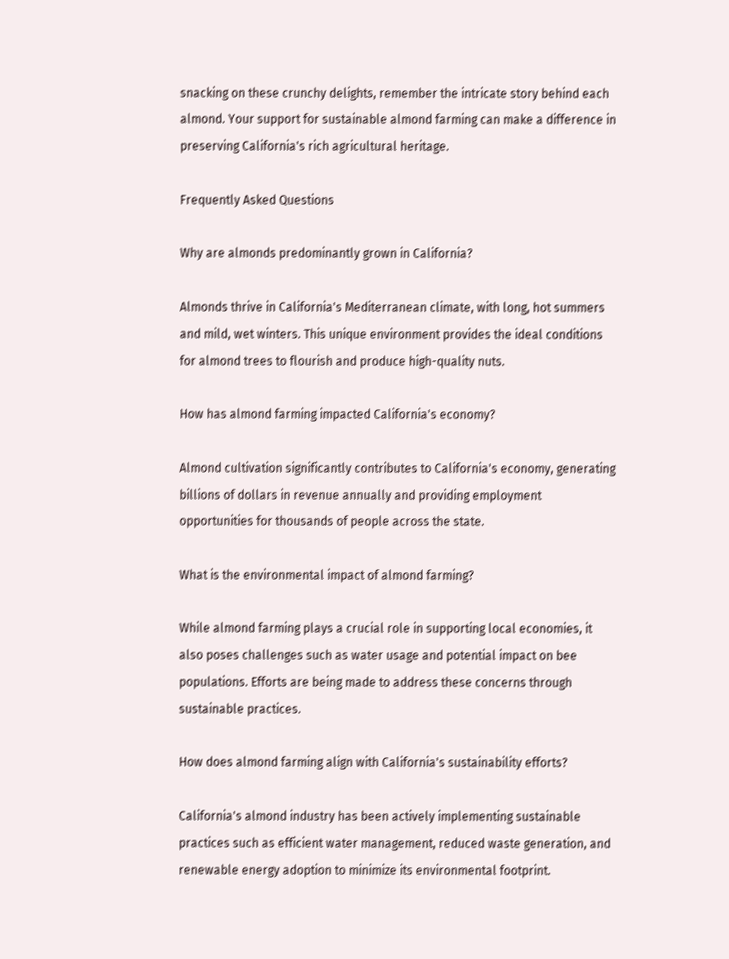snacking on these crunchy delights, remember the intricate story behind each almond. Your support for sustainable almond farming can make a difference in preserving California's rich agricultural heritage.

Frequently Asked Questions

Why are almonds predominantly grown in California?

Almonds thrive in California's Mediterranean climate, with long, hot summers and mild, wet winters. This unique environment provides the ideal conditions for almond trees to flourish and produce high-quality nuts.

How has almond farming impacted California's economy?

Almond cultivation significantly contributes to California's economy, generating billions of dollars in revenue annually and providing employment opportunities for thousands of people across the state.

What is the environmental impact of almond farming?

While almond farming plays a crucial role in supporting local economies, it also poses challenges such as water usage and potential impact on bee populations. Efforts are being made to address these concerns through sustainable practices.

How does almond farming align with California's sustainability efforts?

California's almond industry has been actively implementing sustainable practices such as efficient water management, reduced waste generation, and renewable energy adoption to minimize its environmental footprint.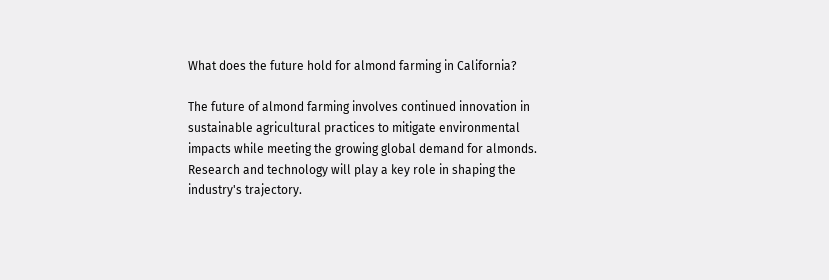What does the future hold for almond farming in California?

The future of almond farming involves continued innovation in sustainable agricultural practices to mitigate environmental impacts while meeting the growing global demand for almonds. Research and technology will play a key role in shaping the industry's trajectory.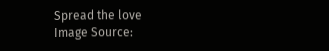Spread the love
Image Source: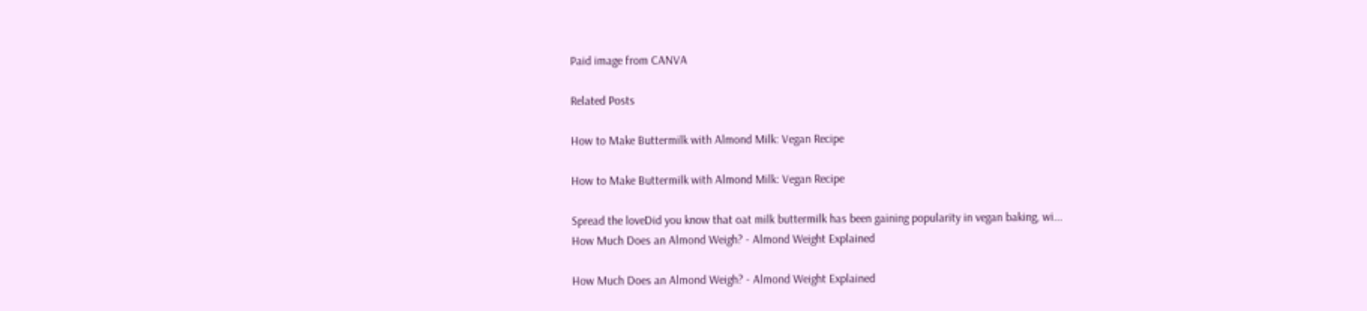Paid image from CANVA

Related Posts

How to Make Buttermilk with Almond Milk: Vegan Recipe

How to Make Buttermilk with Almond Milk: Vegan Recipe

Spread the loveDid you know that oat milk buttermilk has been gaining popularity in vegan baking, wi...
How Much Does an Almond Weigh? - Almond Weight Explained

How Much Does an Almond Weigh? - Almond Weight Explained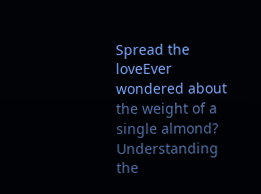Spread the loveEver wondered about the weight of a single almond? Understanding the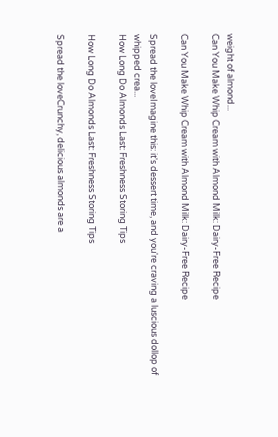weight of almond...
Can You Make Whip Cream with Almond Milk: Dairy-Free Recipe

Can You Make Whip Cream with Almond Milk: Dairy-Free Recipe

Spread the loveImagine this: it's dessert time, and you're craving a luscious dollop of whipped crea...
How Long Do Almonds Last: Freshness Storing Tips

How Long Do Almonds Last: Freshness Storing Tips

Spread the loveCrunchy, delicious almonds are a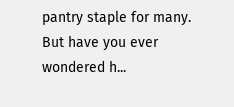pantry staple for many. But have you ever wondered h...